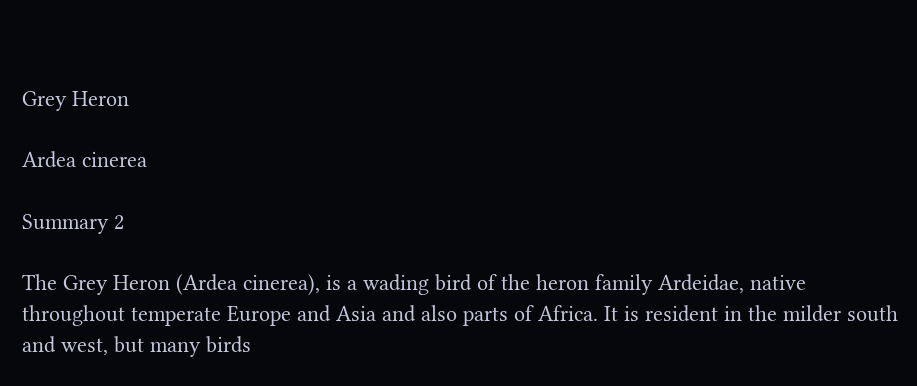Grey Heron

Ardea cinerea

Summary 2

The Grey Heron (Ardea cinerea), is a wading bird of the heron family Ardeidae, native throughout temperate Europe and Asia and also parts of Africa. It is resident in the milder south and west, but many birds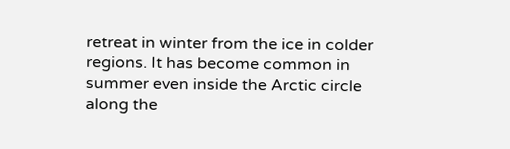retreat in winter from the ice in colder regions. It has become common in summer even inside the Arctic circle along the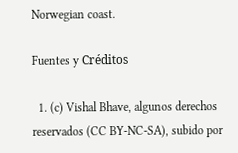Norwegian coast.

Fuentes y Créditos

  1. (c) Vishal Bhave, algunos derechos reservados (CC BY-NC-SA), subido por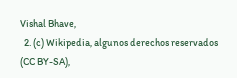Vishal Bhave,
  2. (c) Wikipedia, algunos derechos reservados (CC BY-SA),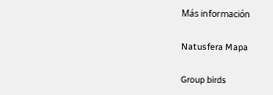Más información

Natusfera Mapa

Group birds